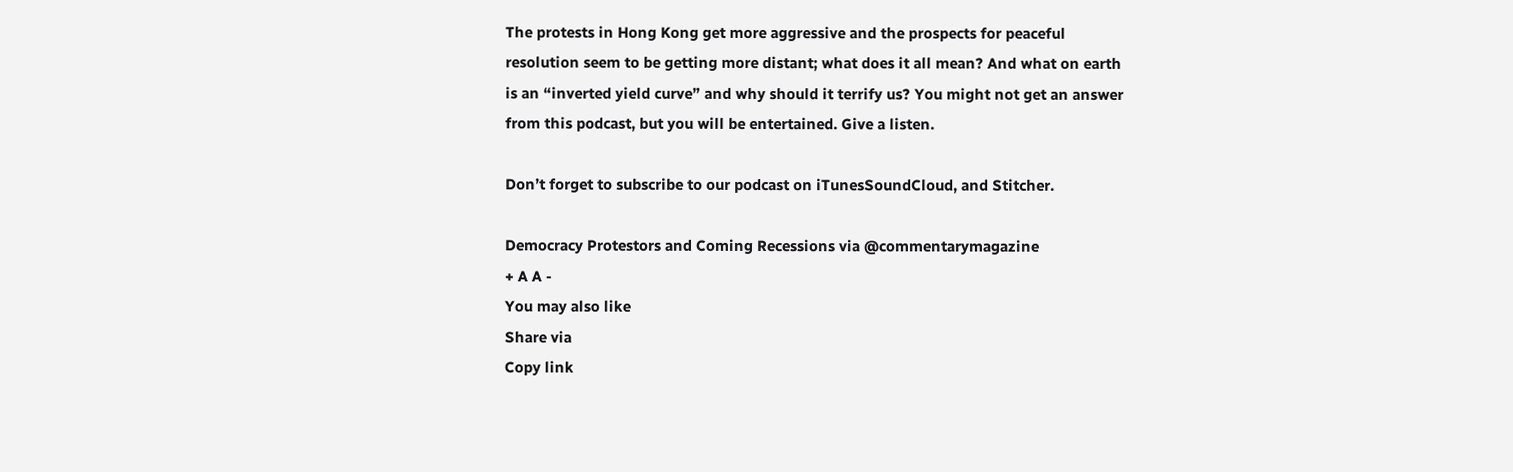The protests in Hong Kong get more aggressive and the prospects for peaceful resolution seem to be getting more distant; what does it all mean? And what on earth is an “inverted yield curve” and why should it terrify us? You might not get an answer from this podcast, but you will be entertained. Give a listen.

Don’t forget to subscribe to our podcast on iTunesSoundCloud, and Stitcher.

Democracy Protestors and Coming Recessions via @commentarymagazine
+ A A -
You may also like
Share via
Copy link